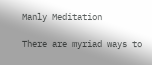Manly Meditation

There are myriad ways to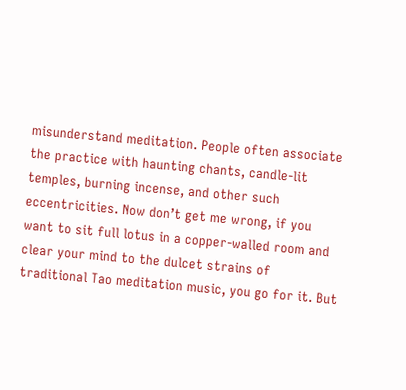misunderstand meditation. People often associate the practice with haunting chants, candle-lit temples, burning incense, and other such eccentricities. Now don’t get me wrong, if you want to sit full lotus in a copper-walled room and clear your mind to the dulcet strains of traditional Tao meditation music, you go for it. But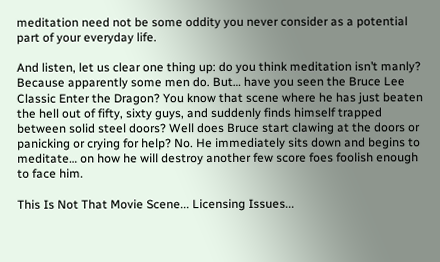meditation need not be some oddity you never consider as a potential part of your everyday life.

And listen, let us clear one thing up: do you think meditation isn’t manly? Because apparently some men do. But… have you seen the Bruce Lee Classic Enter the Dragon? You know that scene where he has just beaten the hell out of fifty, sixty guys, and suddenly finds himself trapped between solid steel doors? Well does Bruce start clawing at the doors or panicking or crying for help? No. He immediately sits down and begins to meditate… on how he will destroy another few score foes foolish enough to face him.

This Is Not That Movie Scene... Licensing Issues...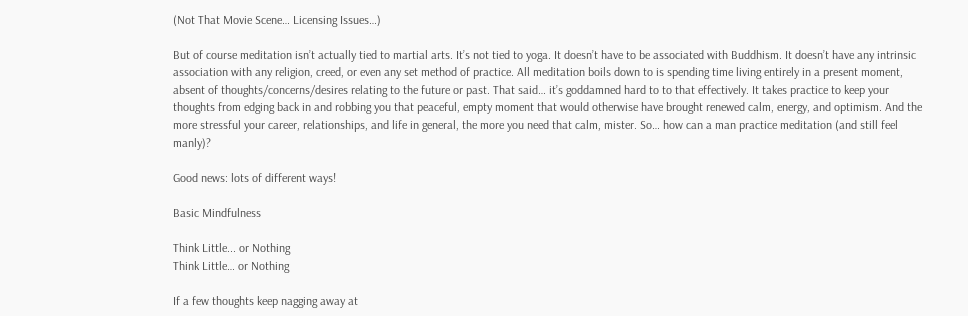(Not That Movie Scene… Licensing Issues…)

But of course meditation isn’t actually tied to martial arts. It’s not tied to yoga. It doesn’t have to be associated with Buddhism. It doesn’t have any intrinsic association with any religion, creed, or even any set method of practice. All meditation boils down to is spending time living entirely in a present moment, absent of thoughts/concerns/desires relating to the future or past. That said… it’s goddamned hard to to that effectively. It takes practice to keep your thoughts from edging back in and robbing you that peaceful, empty moment that would otherwise have brought renewed calm, energy, and optimism. And the more stressful your career, relationships, and life in general, the more you need that calm, mister. So… how can a man practice meditation (and still feel manly)?

Good news: lots of different ways!

Basic Mindfulness

Think Little... or Nothing
Think Little… or Nothing

If a few thoughts keep nagging away at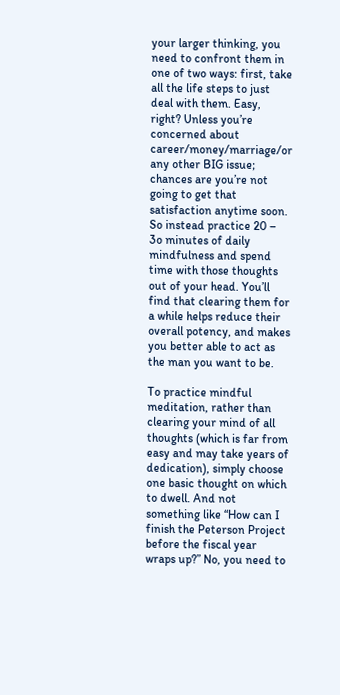your larger thinking, you need to confront them in one of two ways: first, take all the life steps to just deal with them. Easy, right? Unless you’re concerned about career/money/marriage/or any other BIG issue; chances are you’re not going to get that satisfaction anytime soon. So instead practice 20 – 3o minutes of daily mindfulness and spend time with those thoughts out of your head. You’ll find that clearing them for a while helps reduce their overall potency, and makes you better able to act as the man you want to be.

To practice mindful meditation, rather than clearing your mind of all thoughts (which is far from easy and may take years of dedication), simply choose one basic thought on which to dwell. And not something like “How can I finish the Peterson Project before the fiscal year wraps up?” No, you need to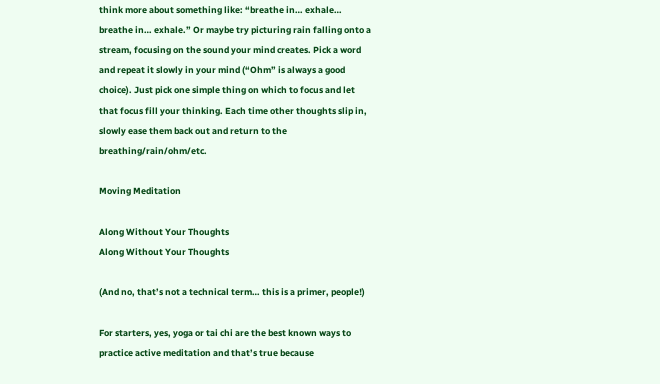think more about something like: “breathe in… exhale… breathe in… exhale.” Or maybe try picturing rain falling onto a stream, focusing on the sound your mind creates. Pick a word and repeat it slowly in your mind (“Ohm” is always a good choice). Just pick one simple thing on which to focus and let that focus fill your thinking. Each time other thoughts slip in, slowly ease them back out and return to the breathing/rain/ohm/etc.

Moving Meditation

Along Without Your Thoughts
Along Without Your Thoughts

(And no, that’s not a technical term… this is a primer, people!)

For starters, yes, yoga or tai chi are the best known ways to practice active meditation and that’s true because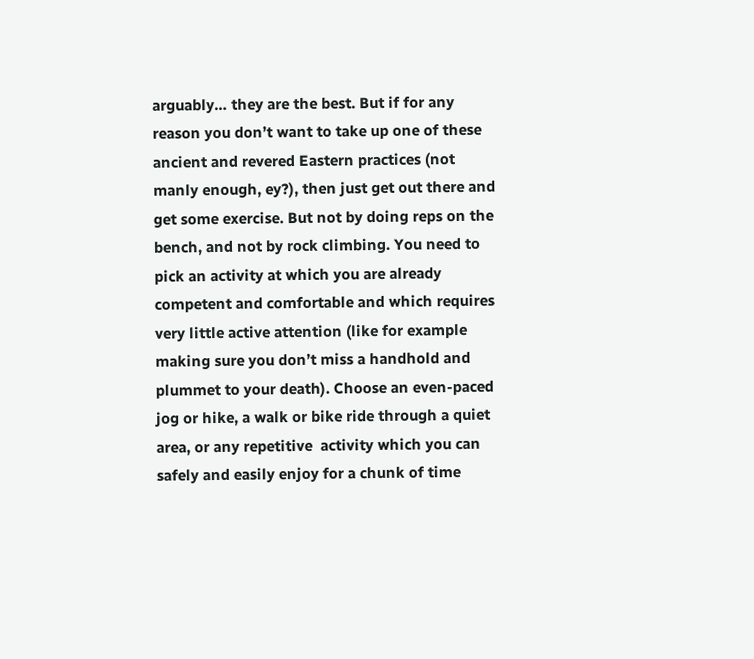arguably… they are the best. But if for any reason you don’t want to take up one of these ancient and revered Eastern practices (not manly enough, ey?), then just get out there and get some exercise. But not by doing reps on the bench, and not by rock climbing. You need to pick an activity at which you are already competent and comfortable and which requires very little active attention (like for example making sure you don’t miss a handhold and plummet to your death). Choose an even-paced jog or hike, a walk or bike ride through a quiet area, or any repetitive  activity which you can safely and easily enjoy for a chunk of time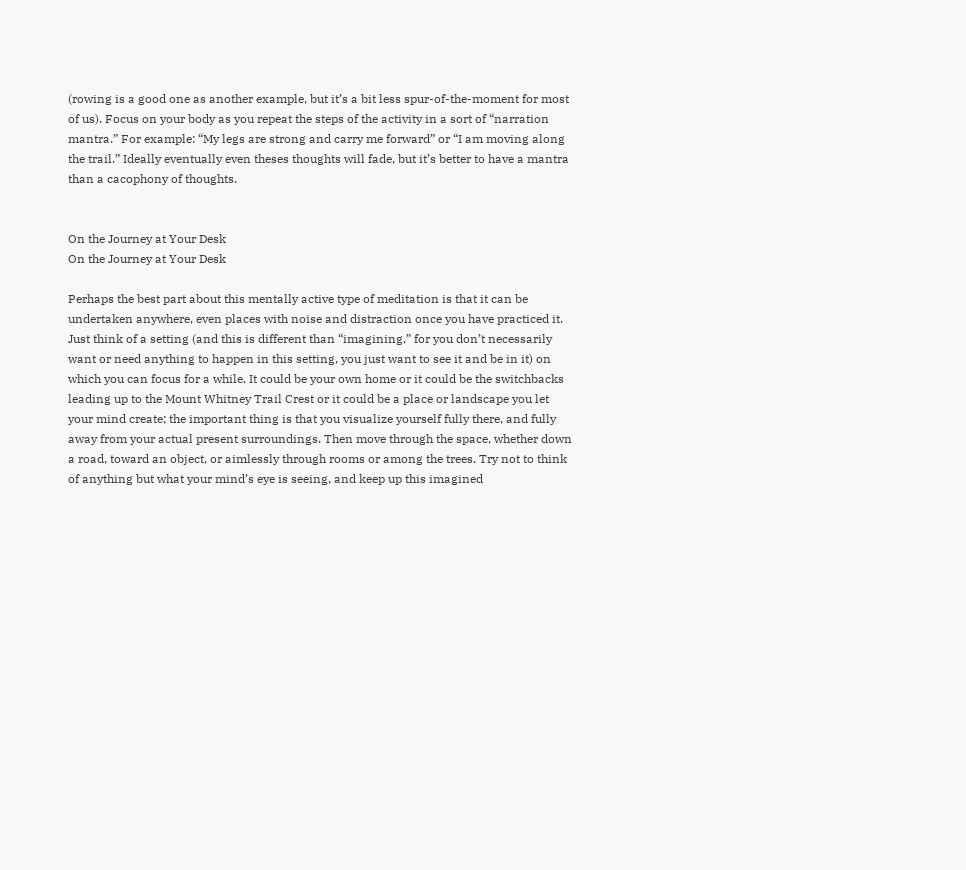(rowing is a good one as another example, but it’s a bit less spur-of-the-moment for most of us). Focus on your body as you repeat the steps of the activity in a sort of “narration mantra.” For example: “My legs are strong and carry me forward” or “I am moving along the trail.” Ideally eventually even theses thoughts will fade, but it’s better to have a mantra than a cacophony of thoughts.


On the Journey at Your Desk
On the Journey at Your Desk

Perhaps the best part about this mentally active type of meditation is that it can be undertaken anywhere, even places with noise and distraction once you have practiced it. Just think of a setting (and this is different than “imagining,” for you don’t necessarily want or need anything to happen in this setting, you just want to see it and be in it) on which you can focus for a while. It could be your own home or it could be the switchbacks leading up to the Mount Whitney Trail Crest or it could be a place or landscape you let your mind create; the important thing is that you visualize yourself fully there, and fully away from your actual present surroundings. Then move through the space, whether down a road, toward an object, or aimlessly through rooms or among the trees. Try not to think of anything but what your mind’s eye is seeing, and keep up this imagined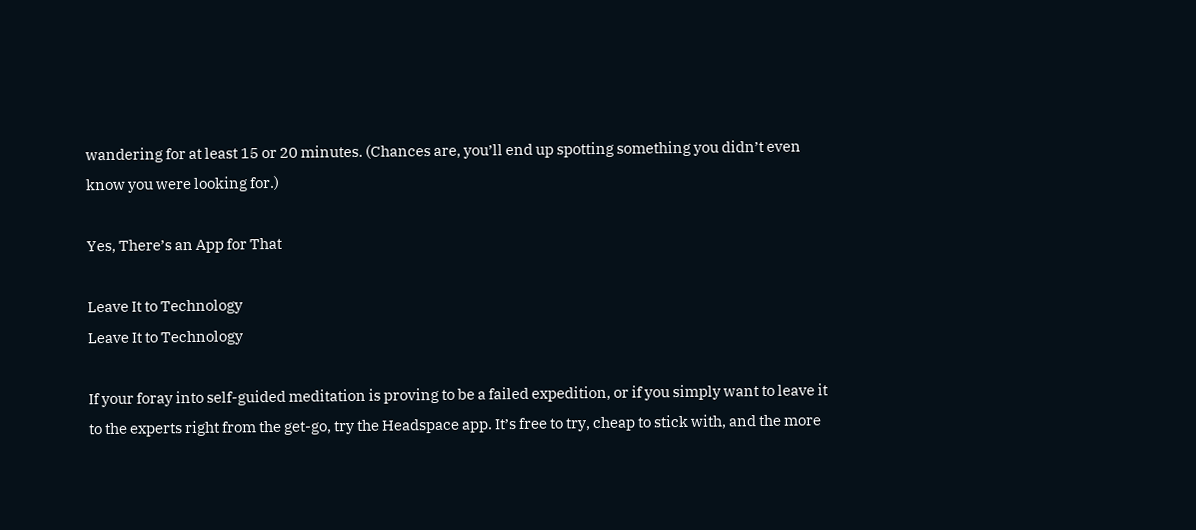wandering for at least 15 or 20 minutes. (Chances are, you’ll end up spotting something you didn’t even know you were looking for.)

Yes, There’s an App for That

Leave It to Technology
Leave It to Technology

If your foray into self-guided meditation is proving to be a failed expedition, or if you simply want to leave it to the experts right from the get-go, try the Headspace app. It’s free to try, cheap to stick with, and the more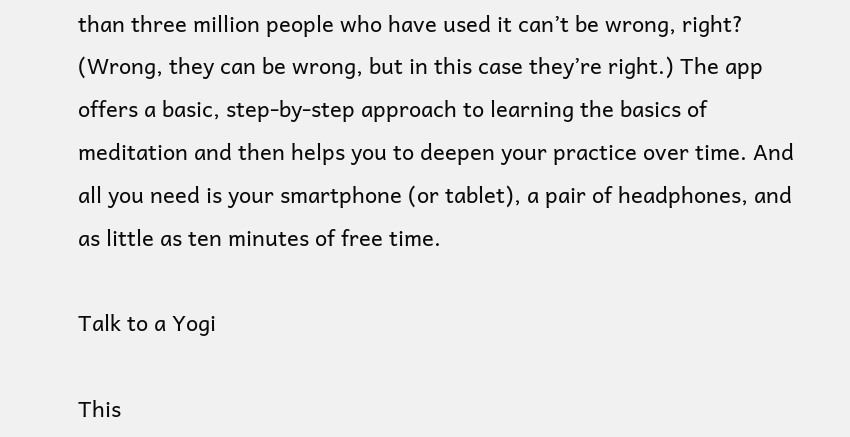than three million people who have used it can’t be wrong, right? (Wrong, they can be wrong, but in this case they’re right.) The app offers a basic, step-by-step approach to learning the basics of meditation and then helps you to deepen your practice over time. And all you need is your smartphone (or tablet), a pair of headphones, and as little as ten minutes of free time.

Talk to a Yogi

This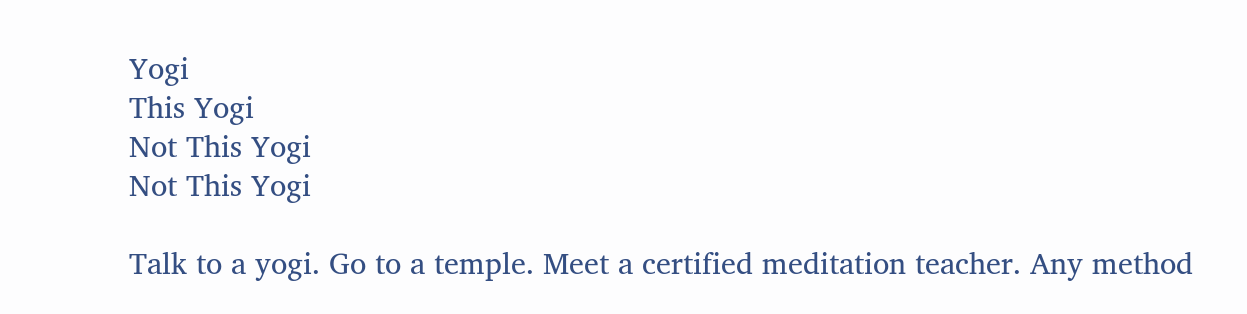Yogi
This Yogi
Not This Yogi
Not This Yogi

Talk to a yogi. Go to a temple. Meet a certified meditation teacher. Any method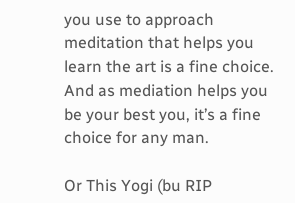you use to approach meditation that helps you learn the art is a fine choice. And as mediation helps you be your best you, it’s a fine choice for any man.

Or This Yogi (bu RIP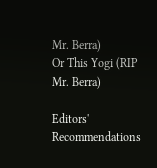Mr. Berra)
Or This Yogi (RIP Mr. Berra)

Editors' Recommendations